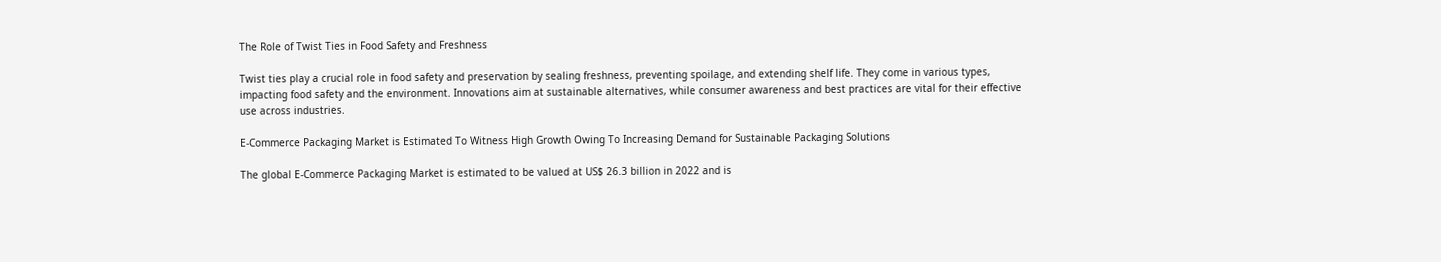The Role of Twist Ties in Food Safety and Freshness

Twist ties play a crucial role in food safety and preservation by sealing freshness, preventing spoilage, and extending shelf life. They come in various types, impacting food safety and the environment. Innovations aim at sustainable alternatives, while consumer awareness and best practices are vital for their effective use across industries.

E-Commerce Packaging Market is Estimated To Witness High Growth Owing To Increasing Demand for Sustainable Packaging Solutions

The global E-Commerce Packaging Market is estimated to be valued at US$ 26.3 billion in 2022 and is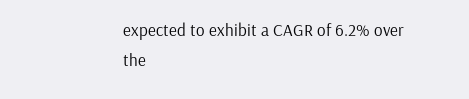expected to exhibit a CAGR of 6.2% over the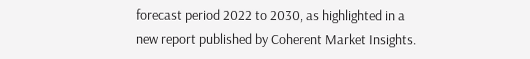forecast period 2022 to 2030, as highlighted in a new report published by Coherent Market Insights.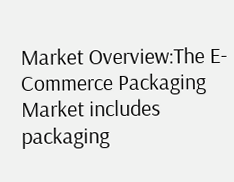Market Overview:The E-Commerce Packaging Market includes packaging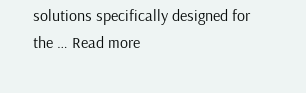solutions specifically designed for the … Read more